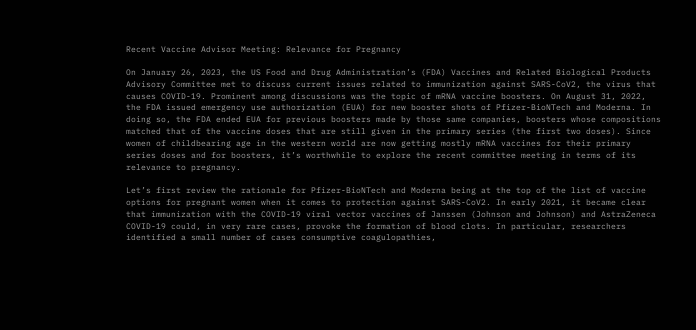Recent Vaccine Advisor Meeting: Relevance for Pregnancy

On January 26, 2023, the US Food and Drug Administration’s (FDA) Vaccines and Related Biological Products Advisory Committee met to discuss current issues related to immunization against SARS-CoV2, the virus that causes COVID-19. Prominent among discussions was the topic of mRNA vaccine boosters. On August 31, 2022, the FDA issued emergency use authorization (EUA) for new booster shots of Pfizer-BioNTech and Moderna. In doing so, the FDA ended EUA for previous boosters made by those same companies, boosters whose compositions matched that of the vaccine doses that are still given in the primary series (the first two doses). Since women of childbearing age in the western world are now getting mostly mRNA vaccines for their primary series doses and for boosters, it’s worthwhile to explore the recent committee meeting in terms of its relevance to pregnancy.

Let’s first review the rationale for Pfizer-BioNTech and Moderna being at the top of the list of vaccine options for pregnant women when it comes to protection against SARS-CoV2. In early 2021, it became clear that immunization with the COVID-19 viral vector vaccines of Janssen (Johnson and Johnson) and AstraZeneca COVID-19 could, in very rare cases, provoke the formation of blood clots. In particular, researchers identified a small number of cases consumptive coagulopathies,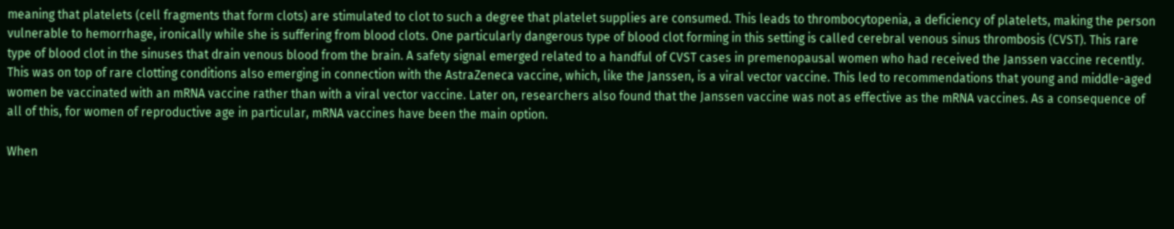meaning that platelets (cell fragments that form clots) are stimulated to clot to such a degree that platelet supplies are consumed. This leads to thrombocytopenia, a deficiency of platelets, making the person vulnerable to hemorrhage, ironically while she is suffering from blood clots. One particularly dangerous type of blood clot forming in this setting is called cerebral venous sinus thrombosis (CVST). This rare type of blood clot in the sinuses that drain venous blood from the brain. A safety signal emerged related to a handful of CVST cases in premenopausal women who had received the Janssen vaccine recently. This was on top of rare clotting conditions also emerging in connection with the AstraZeneca vaccine, which, like the Janssen, is a viral vector vaccine. This led to recommendations that young and middle-aged women be vaccinated with an mRNA vaccine rather than with a viral vector vaccine. Later on, researchers also found that the Janssen vaccine was not as effective as the mRNA vaccines. As a consequence of all of this, for women of reproductive age in particular, mRNA vaccines have been the main option.

When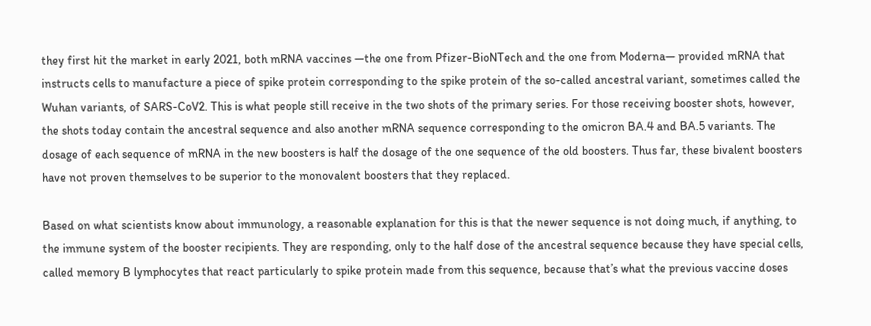they first hit the market in early 2021, both mRNA vaccines —the one from Pfizer-BioNTech and the one from Moderna— provided mRNA that instructs cells to manufacture a piece of spike protein corresponding to the spike protein of the so-called ancestral variant, sometimes called the Wuhan variants, of SARS-CoV2. This is what people still receive in the two shots of the primary series. For those receiving booster shots, however, the shots today contain the ancestral sequence and also another mRNA sequence corresponding to the omicron BA.4 and BA.5 variants. The dosage of each sequence of mRNA in the new boosters is half the dosage of the one sequence of the old boosters. Thus far, these bivalent boosters have not proven themselves to be superior to the monovalent boosters that they replaced.

Based on what scientists know about immunology, a reasonable explanation for this is that the newer sequence is not doing much, if anything, to the immune system of the booster recipients. They are responding, only to the half dose of the ancestral sequence because they have special cells, called memory B lymphocytes that react particularly to spike protein made from this sequence, because that’s what the previous vaccine doses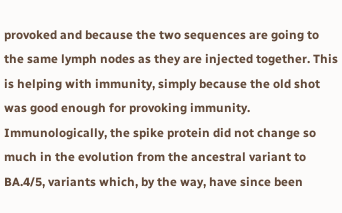provoked and because the two sequences are going to the same lymph nodes as they are injected together. This is helping with immunity, simply because the old shot was good enough for provoking immunity. Immunologically, the spike protein did not change so much in the evolution from the ancestral variant to BA.4/5, variants which, by the way, have since been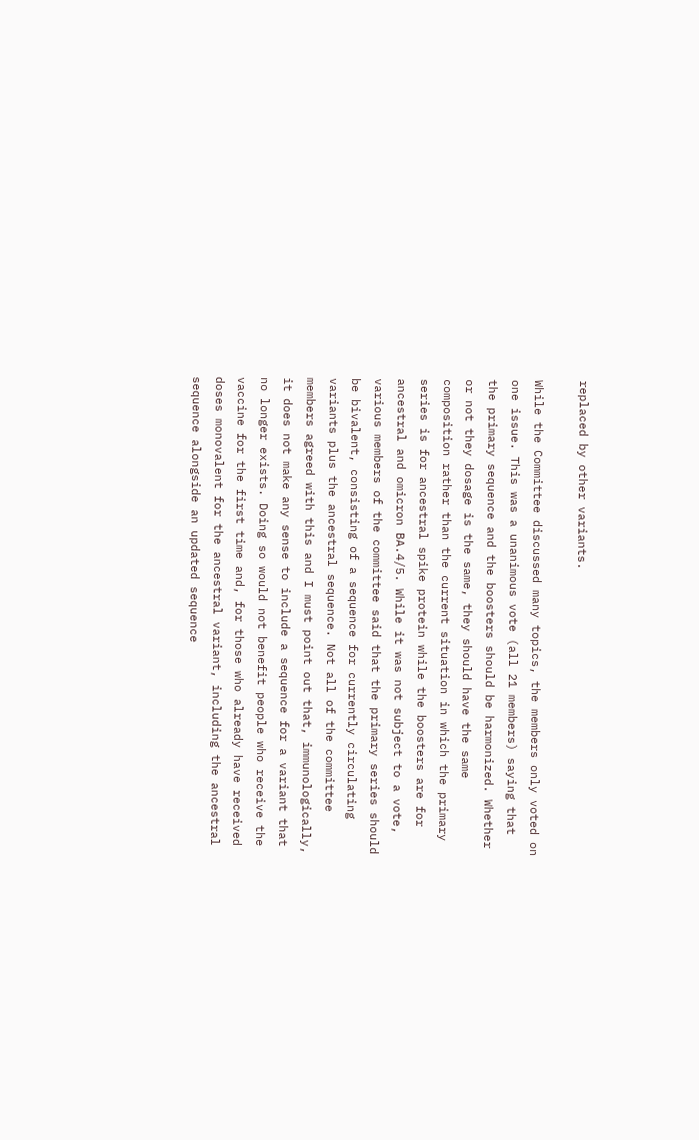replaced by other variants.

While the Committee discussed many topics, the members only voted on one issue. This was a unanimous vote (all 21 members) saying that the primary sequence and the boosters should be harmonized. Whether or not they dosage is the same, they should have the same composition rather than the current situation in which the primary series is for ancestral spike protein while the boosters are for ancestral and omicron BA.4/5. While it was not subject to a vote, various members of the committee said that the primary series should be bivalent, consisting of a sequence for currently circulating variants plus the ancestral sequence. Not all of the committee members agreed with this and I must point out that, immunologically, it does not make any sense to include a sequence for a variant that no longer exists. Doing so would not benefit people who receive the vaccine for the first time and, for those who already have received doses monovalent for the ancestral variant, including the ancestral sequence alongside an updated sequence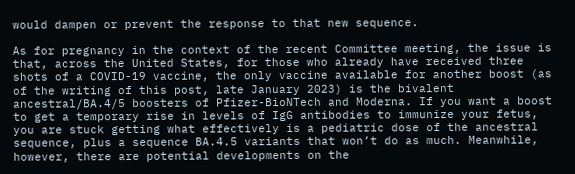would dampen or prevent the response to that new sequence.

As for pregnancy in the context of the recent Committee meeting, the issue is that, across the United States, for those who already have received three shots of a COVID-19 vaccine, the only vaccine available for another boost (as of the writing of this post, late January 2023) is the bivalent ancestral/BA.4/5 boosters of Pfizer-BioNTech and Moderna. If you want a boost to get a temporary rise in levels of IgG antibodies to immunize your fetus, you are stuck getting what effectively is a pediatric dose of the ancestral sequence, plus a sequence BA.4.5 variants that won’t do as much. Meanwhile, however, there are potential developments on the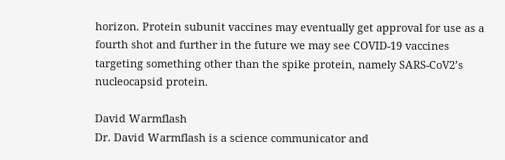horizon. Protein subunit vaccines may eventually get approval for use as a fourth shot and further in the future we may see COVID-19 vaccines targeting something other than the spike protein, namely SARS-CoV2’s nucleocapsid protein.

David Warmflash
Dr. David Warmflash is a science communicator and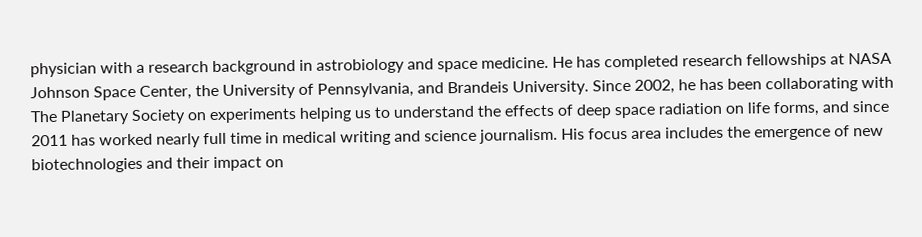physician with a research background in astrobiology and space medicine. He has completed research fellowships at NASA Johnson Space Center, the University of Pennsylvania, and Brandeis University. Since 2002, he has been collaborating with The Planetary Society on experiments helping us to understand the effects of deep space radiation on life forms, and since 2011 has worked nearly full time in medical writing and science journalism. His focus area includes the emergence of new biotechnologies and their impact on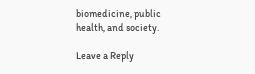biomedicine, public health, and society.

Leave a Reply